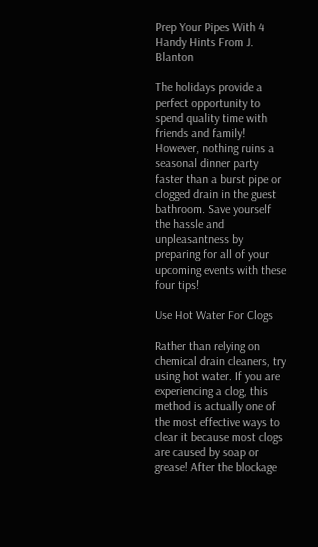Prep Your Pipes With 4 Handy Hints From J. Blanton

The holidays provide a perfect opportunity to spend quality time with friends and family! However, nothing ruins a seasonal dinner party faster than a burst pipe or clogged drain in the guest bathroom. Save yourself the hassle and unpleasantness by preparing for all of your upcoming events with these four tips!

Use Hot Water For Clogs

Rather than relying on chemical drain cleaners, try using hot water. If you are experiencing a clog, this method is actually one of the most effective ways to clear it because most clogs are caused by soap or grease! After the blockage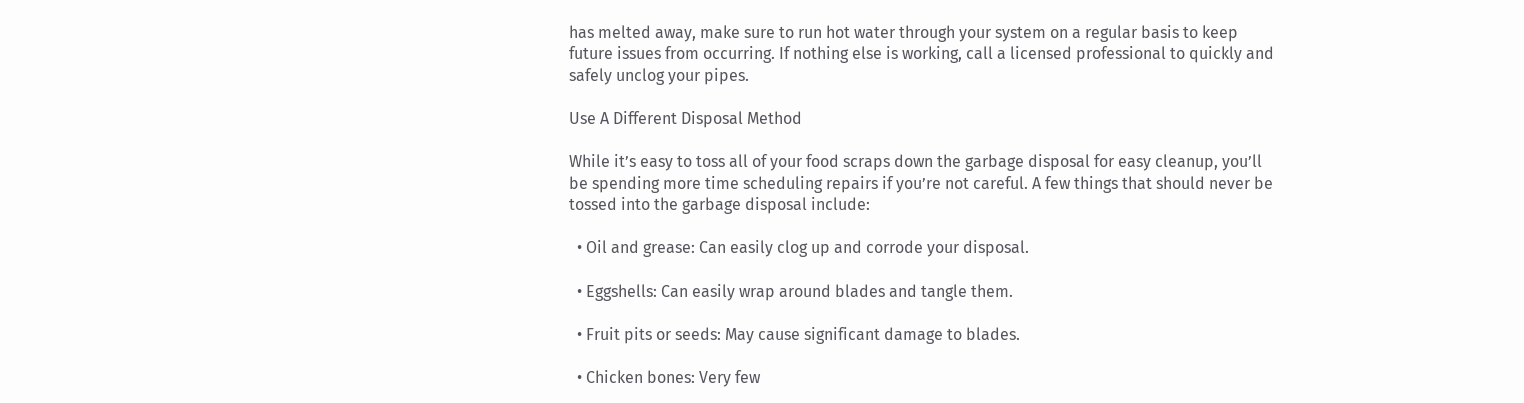has melted away, make sure to run hot water through your system on a regular basis to keep future issues from occurring. If nothing else is working, call a licensed professional to quickly and safely unclog your pipes.

Use A Different Disposal Method

While it’s easy to toss all of your food scraps down the garbage disposal for easy cleanup, you’ll be spending more time scheduling repairs if you’re not careful. A few things that should never be tossed into the garbage disposal include:

  • Oil and grease: Can easily clog up and corrode your disposal.

  • Eggshells: Can easily wrap around blades and tangle them.

  • Fruit pits or seeds: May cause significant damage to blades.

  • Chicken bones: Very few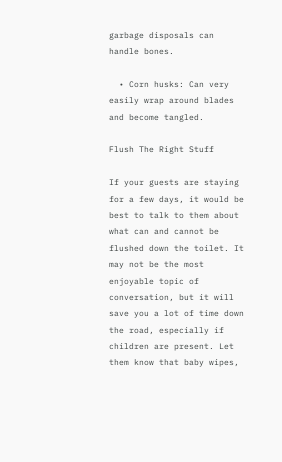garbage disposals can handle bones.

  • Corn husks: Can very easily wrap around blades and become tangled.

Flush The Right Stuff

If your guests are staying for a few days, it would be best to talk to them about what can and cannot be flushed down the toilet. It may not be the most enjoyable topic of conversation, but it will save you a lot of time down the road, especially if children are present. Let them know that baby wipes,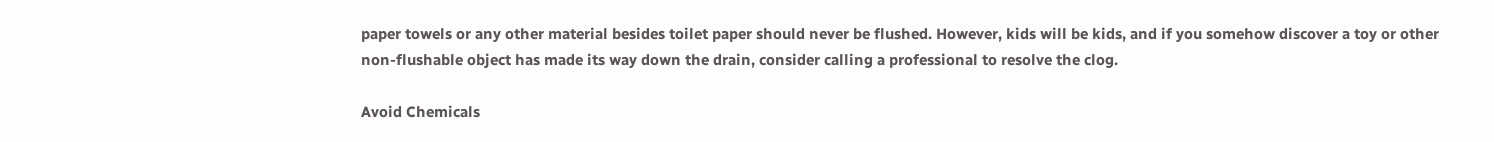paper towels or any other material besides toilet paper should never be flushed. However, kids will be kids, and if you somehow discover a toy or other non-flushable object has made its way down the drain, consider calling a professional to resolve the clog.

Avoid Chemicals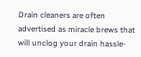Drain cleaners are often advertised as miracle brews that will unclog your drain hassle-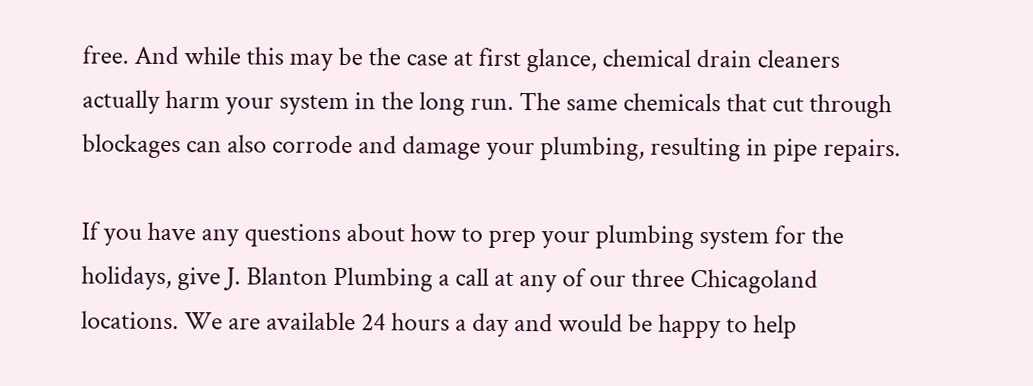free. And while this may be the case at first glance, chemical drain cleaners actually harm your system in the long run. The same chemicals that cut through blockages can also corrode and damage your plumbing, resulting in pipe repairs.

If you have any questions about how to prep your plumbing system for the holidays, give J. Blanton Plumbing a call at any of our three Chicagoland locations. We are available 24 hours a day and would be happy to help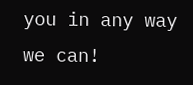you in any way we can!